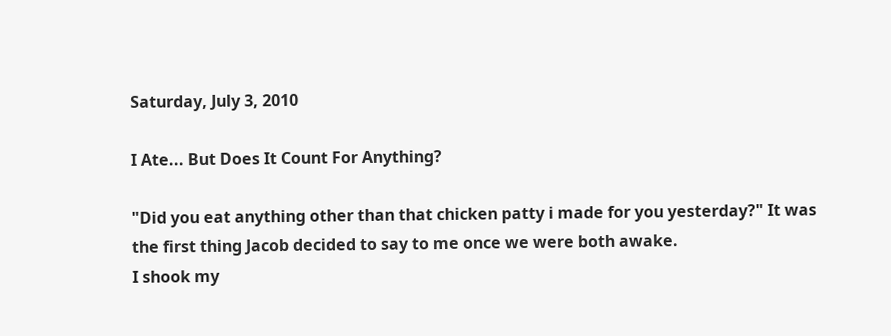Saturday, July 3, 2010

I Ate... But Does It Count For Anything?

"Did you eat anything other than that chicken patty i made for you yesterday?" It was the first thing Jacob decided to say to me once we were both awake.
I shook my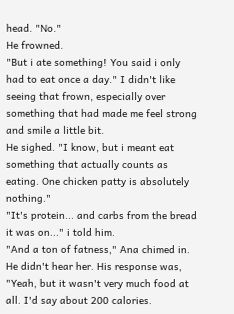head. "No."
He frowned.
"But i ate something! You said i only had to eat once a day." I didn't like seeing that frown, especially over something that had made me feel strong and smile a little bit.
He sighed. "I know, but i meant eat something that actually counts as eating. One chicken patty is absolutely nothing."
"It's protein... and carbs from the bread it was on..." i told him.
"And a ton of fatness," Ana chimed in.
He didn't hear her. His response was, "Yeah, but it wasn't very much food at all. I'd say about 200 calories.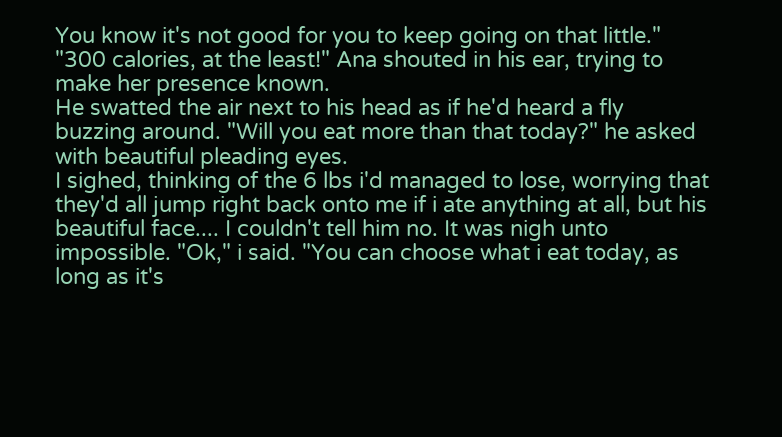You know it's not good for you to keep going on that little."
"300 calories, at the least!" Ana shouted in his ear, trying to make her presence known.
He swatted the air next to his head as if he'd heard a fly buzzing around. "Will you eat more than that today?" he asked with beautiful pleading eyes.
I sighed, thinking of the 6 lbs i'd managed to lose, worrying that they'd all jump right back onto me if i ate anything at all, but his beautiful face.... I couldn't tell him no. It was nigh unto impossible. "Ok," i said. "You can choose what i eat today, as long as it's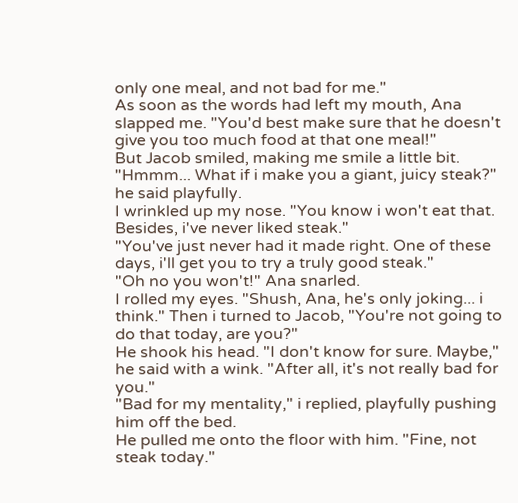only one meal, and not bad for me."
As soon as the words had left my mouth, Ana slapped me. "You'd best make sure that he doesn't give you too much food at that one meal!"
But Jacob smiled, making me smile a little bit. "Hmmm... What if i make you a giant, juicy steak?" he said playfully.
I wrinkled up my nose. "You know i won't eat that. Besides, i've never liked steak."
"You've just never had it made right. One of these days, i'll get you to try a truly good steak."
"Oh no you won't!" Ana snarled.
I rolled my eyes. "Shush, Ana, he's only joking... i think." Then i turned to Jacob, "You're not going to do that today, are you?"
He shook his head. "I don't know for sure. Maybe," he said with a wink. "After all, it's not really bad for you."
"Bad for my mentality," i replied, playfully pushing him off the bed.
He pulled me onto the floor with him. "Fine, not steak today."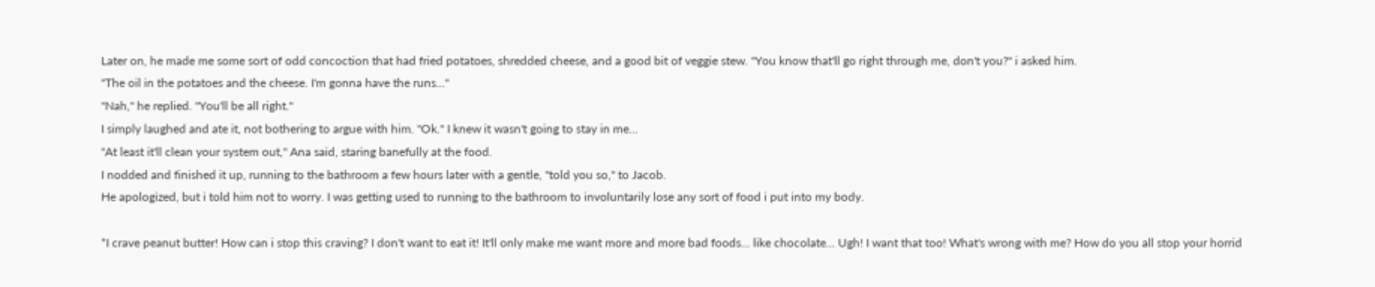Later on, he made me some sort of odd concoction that had fried potatoes, shredded cheese, and a good bit of veggie stew. "You know that'll go right through me, don't you?" i asked him.
"The oil in the potatoes and the cheese. I'm gonna have the runs..."
"Nah," he replied. "You'll be all right."
I simply laughed and ate it, not bothering to argue with him. "Ok." I knew it wasn't going to stay in me...
"At least it'll clean your system out," Ana said, staring banefully at the food.
I nodded and finished it up, running to the bathroom a few hours later with a gentle, "told you so," to Jacob.
He apologized, but i told him not to worry. I was getting used to running to the bathroom to involuntarily lose any sort of food i put into my body.

*I crave peanut butter! How can i stop this craving? I don't want to eat it! It'll only make me want more and more bad foods... like chocolate... Ugh! I want that too! What's wrong with me? How do you all stop your horrid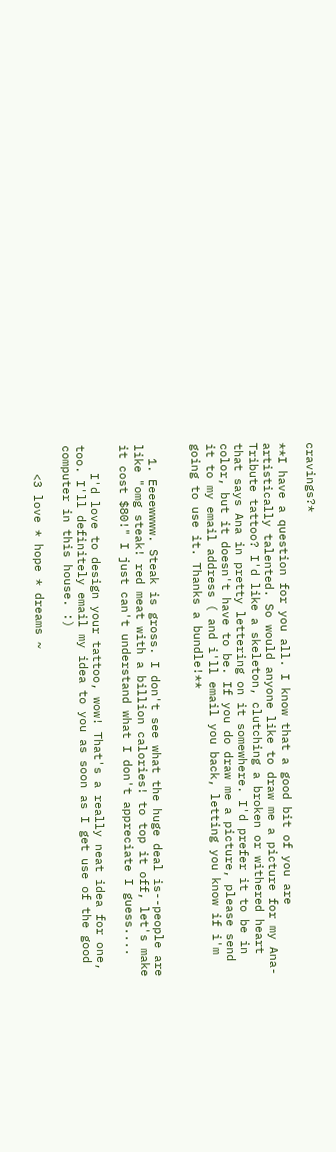cravings?*

**I have a question for you all. I know that a good bit of you are artistically talented. So would anyone like to draw me a picture for my Ana-Tribute tattoo? I'd like a skeleton, clutching a broken or withered heart that says Ana in pretty lettering on it somewhere. I'd prefer it to be in color, but it doesn't have to be. If you do draw me a picture, please send it to my email address ( and i'll email you back, letting you know if i'm going to use it. Thanks a bundle!**


  1. Eeeewwww. Steak is gross. I don't see what the huge deal is--people are like "omg steak! red meat with a billion calories! to top it off, let's make it cost $80!" I just can't understand what I don't appreciate I guess....

    I'd love to design your tattoo, wow! That's a really neat idea for one, too. I'll definitely email my idea to you as soon as I get use of the good computer in this house. :)

    <3 love * hope * dreams ~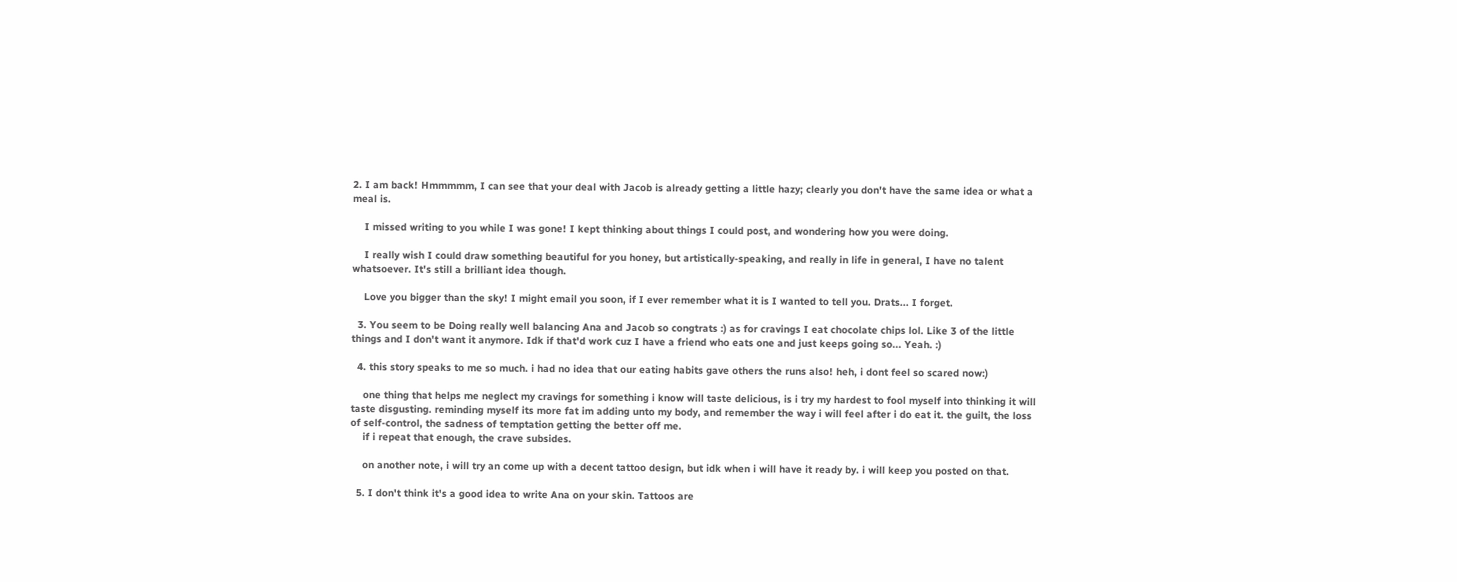2. I am back! Hmmmmm, I can see that your deal with Jacob is already getting a little hazy; clearly you don't have the same idea or what a meal is.

    I missed writing to you while I was gone! I kept thinking about things I could post, and wondering how you were doing.

    I really wish I could draw something beautiful for you honey, but artistically-speaking, and really in life in general, I have no talent whatsoever. It's still a brilliant idea though.

    Love you bigger than the sky! I might email you soon, if I ever remember what it is I wanted to tell you. Drats... I forget.

  3. You seem to be Doing really well balancing Ana and Jacob so congtrats :) as for cravings I eat chocolate chips lol. Like 3 of the little things and I don't want it anymore. Idk if that'd work cuz I have a friend who eats one and just keeps going so... Yeah. :)

  4. this story speaks to me so much. i had no idea that our eating habits gave others the runs also! heh, i dont feel so scared now:)

    one thing that helps me neglect my cravings for something i know will taste delicious, is i try my hardest to fool myself into thinking it will taste disgusting. reminding myself its more fat im adding unto my body, and remember the way i will feel after i do eat it. the guilt, the loss of self-control, the sadness of temptation getting the better off me.
    if i repeat that enough, the crave subsides.

    on another note, i will try an come up with a decent tattoo design, but idk when i will have it ready by. i will keep you posted on that.

  5. I don't think it's a good idea to write Ana on your skin. Tattoos are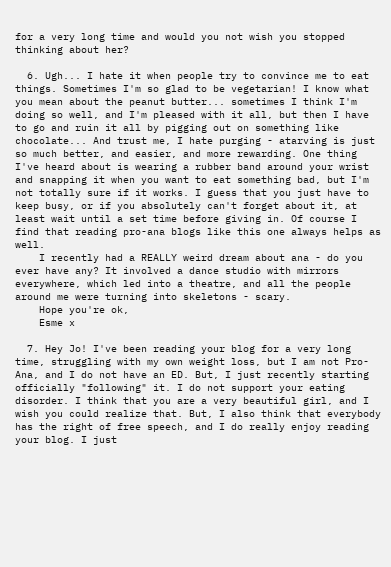for a very long time and would you not wish you stopped thinking about her?

  6. Ugh... I hate it when people try to convince me to eat things. Sometimes I'm so glad to be vegetarian! I know what you mean about the peanut butter... sometimes I think I'm doing so well, and I'm pleased with it all, but then I have to go and ruin it all by pigging out on something like chocolate... And trust me, I hate purging - atarving is just so much better, and easier, and more rewarding. One thing I've heard about is wearing a rubber band around your wrist and snapping it when you want to eat something bad, but I'm not totally sure if it works. I guess that you just have to keep busy, or if you absolutely can't forget about it, at least wait until a set time before giving in. Of course I find that reading pro-ana blogs like this one always helps as well.
    I recently had a REALLY weird dream about ana - do you ever have any? It involved a dance studio with mirrors everywhere, which led into a theatre, and all the people around me were turning into skeletons - scary.
    Hope you're ok,
    Esme x

  7. Hey Jo! I've been reading your blog for a very long time, struggling with my own weight loss, but I am not Pro-Ana, and I do not have an ED. But, I just recently starting officially "following" it. I do not support your eating disorder. I think that you are a very beautiful girl, and I wish you could realize that. But, I also think that everybody has the right of free speech, and I do really enjoy reading your blog. I just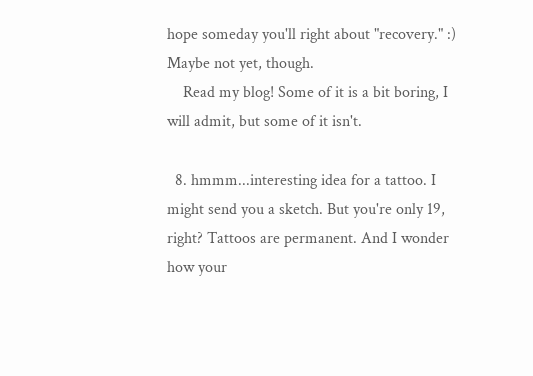hope someday you'll right about "recovery." :) Maybe not yet, though.
    Read my blog! Some of it is a bit boring, I will admit, but some of it isn't.

  8. hmmm...interesting idea for a tattoo. I might send you a sketch. But you're only 19, right? Tattoos are permanent. And I wonder how your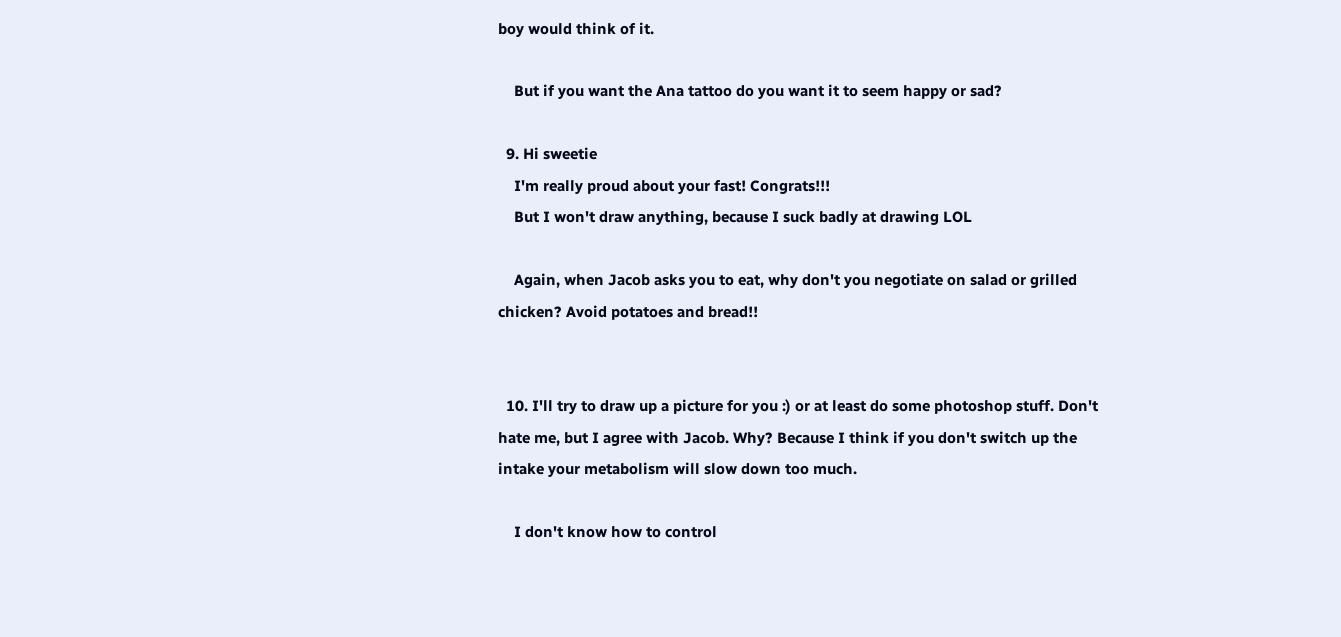boy would think of it.

    But if you want the Ana tattoo do you want it to seem happy or sad?

  9. Hi sweetie
    I'm really proud about your fast! Congrats!!!
    But I won't draw anything, because I suck badly at drawing LOL

    Again, when Jacob asks you to eat, why don't you negotiate on salad or grilled chicken? Avoid potatoes and bread!!


  10. I'll try to draw up a picture for you :) or at least do some photoshop stuff. Don't hate me, but I agree with Jacob. Why? Because I think if you don't switch up the intake your metabolism will slow down too much.

    I don't know how to control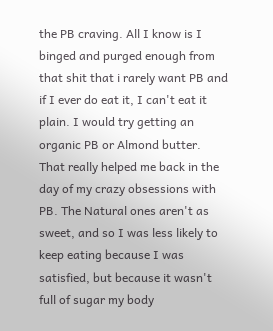the PB craving. All I know is I binged and purged enough from that shit that i rarely want PB and if I ever do eat it, I can't eat it plain. I would try getting an organic PB or Almond butter. That really helped me back in the day of my crazy obsessions with PB. The Natural ones aren't as sweet, and so I was less likely to keep eating because I was satisfied, but because it wasn't full of sugar my body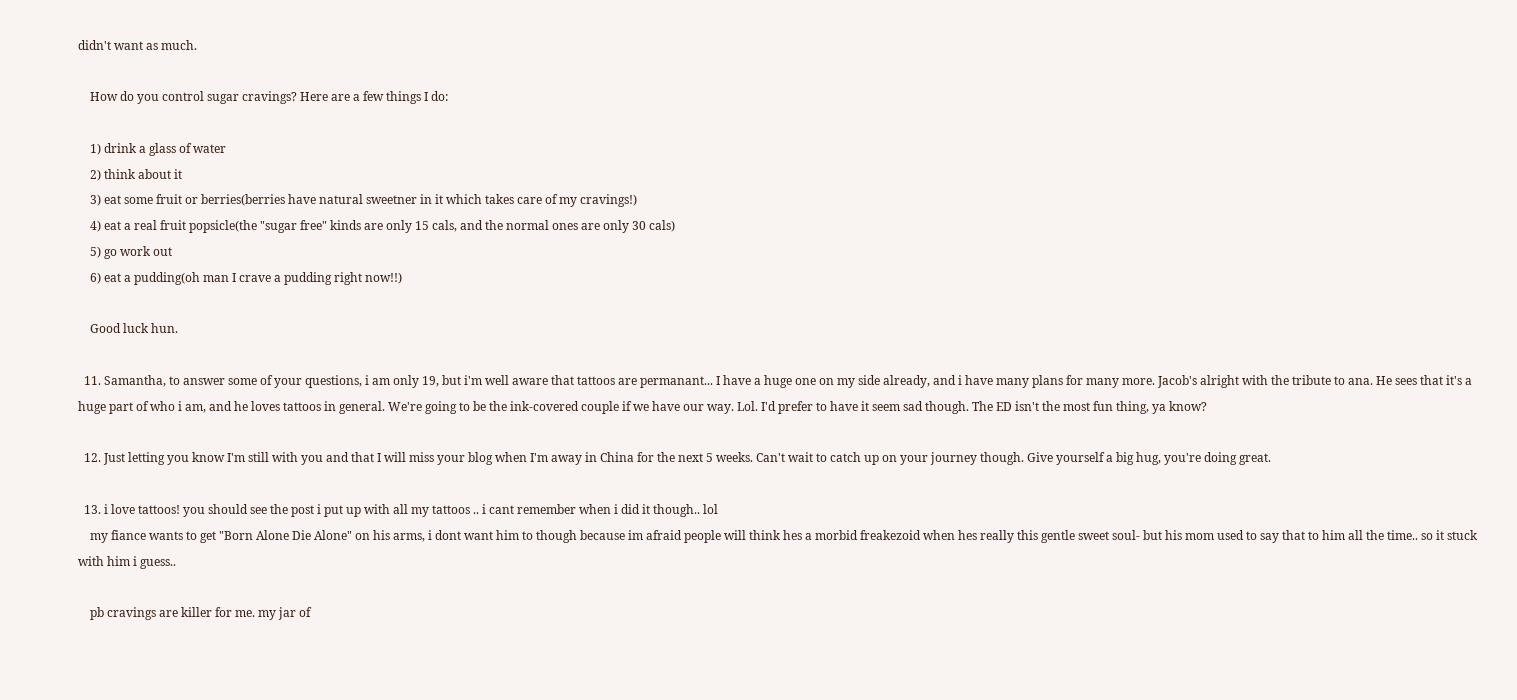didn't want as much.

    How do you control sugar cravings? Here are a few things I do:

    1) drink a glass of water
    2) think about it
    3) eat some fruit or berries(berries have natural sweetner in it which takes care of my cravings!)
    4) eat a real fruit popsicle(the "sugar free" kinds are only 15 cals, and the normal ones are only 30 cals)
    5) go work out
    6) eat a pudding(oh man I crave a pudding right now!!)

    Good luck hun.

  11. Samantha, to answer some of your questions, i am only 19, but i'm well aware that tattoos are permanant... I have a huge one on my side already, and i have many plans for many more. Jacob's alright with the tribute to ana. He sees that it's a huge part of who i am, and he loves tattoos in general. We're going to be the ink-covered couple if we have our way. Lol. I'd prefer to have it seem sad though. The ED isn't the most fun thing, ya know?

  12. Just letting you know I'm still with you and that I will miss your blog when I'm away in China for the next 5 weeks. Can't wait to catch up on your journey though. Give yourself a big hug, you're doing great.

  13. i love tattoos! you should see the post i put up with all my tattoos .. i cant remember when i did it though.. lol
    my fiance wants to get "Born Alone Die Alone" on his arms, i dont want him to though because im afraid people will think hes a morbid freakezoid when hes really this gentle sweet soul- but his mom used to say that to him all the time.. so it stuck with him i guess..

    pb cravings are killer for me. my jar of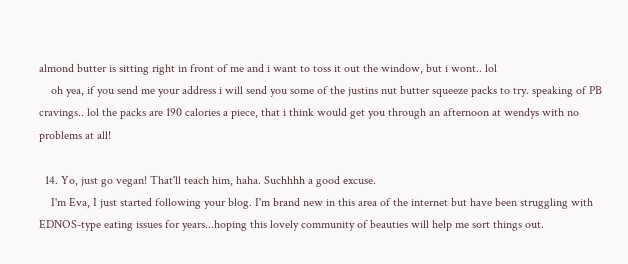almond butter is sitting right in front of me and i want to toss it out the window, but i wont.. lol
    oh yea, if you send me your address i will send you some of the justins nut butter squeeze packs to try. speaking of PB cravings.. lol the packs are 190 calories a piece, that i think would get you through an afternoon at wendys with no problems at all!

  14. Yo, just go vegan! That'll teach him, haha. Suchhhh a good excuse.
    I'm Eva, I just started following your blog. I'm brand new in this area of the internet but have been struggling with EDNOS-type eating issues for years...hoping this lovely community of beauties will help me sort things out.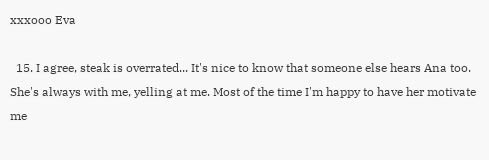xxxooo Eva

  15. I agree, steak is overrated... It's nice to know that someone else hears Ana too. She's always with me, yelling at me. Most of the time I'm happy to have her motivate me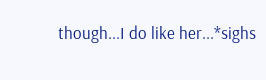though...I do like her...*sighs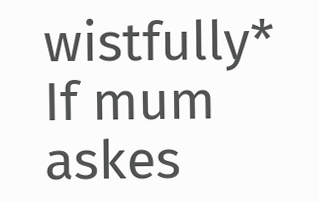wistfully* If mum askes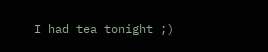I had tea tonight ;)